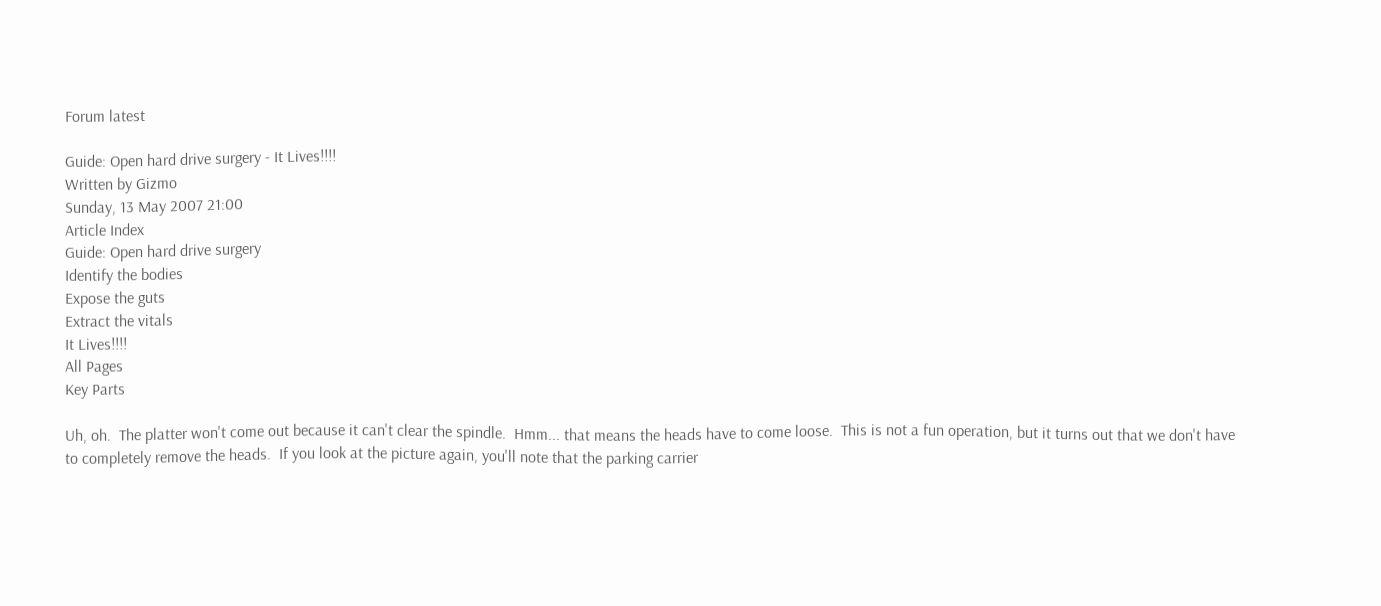Forum latest

Guide: Open hard drive surgery - It Lives!!!!
Written by Gizmo
Sunday, 13 May 2007 21:00
Article Index
Guide: Open hard drive surgery
Identify the bodies
Expose the guts
Extract the vitals
It Lives!!!!
All Pages
Key Parts

Uh, oh.  The platter won't come out because it can't clear the spindle.  Hmm... that means the heads have to come loose.  This is not a fun operation, but it turns out that we don't have to completely remove the heads.  If you look at the picture again, you'll note that the parking carrier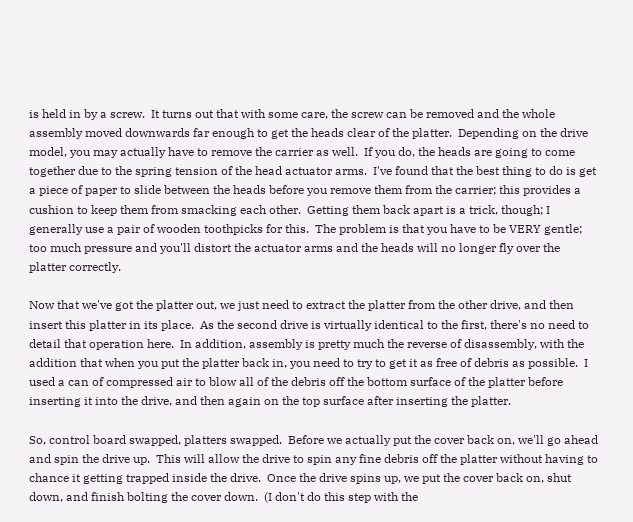is held in by a screw.  It turns out that with some care, the screw can be removed and the whole assembly moved downwards far enough to get the heads clear of the platter.  Depending on the drive model, you may actually have to remove the carrier as well.  If you do, the heads are going to come together due to the spring tension of the head actuator arms.  I've found that the best thing to do is get a piece of paper to slide between the heads before you remove them from the carrier; this provides a cushion to keep them from smacking each other.  Getting them back apart is a trick, though; I generally use a pair of wooden toothpicks for this.  The problem is that you have to be VERY gentle; too much pressure and you'll distort the actuator arms and the heads will no longer fly over the platter correctly.

Now that we've got the platter out, we just need to extract the platter from the other drive, and then insert this platter in its place.  As the second drive is virtually identical to the first, there's no need to detail that operation here.  In addition, assembly is pretty much the reverse of disassembly, with the addition that when you put the platter back in, you need to try to get it as free of debris as possible.  I used a can of compressed air to blow all of the debris off the bottom surface of the platter before inserting it into the drive, and then again on the top surface after inserting the platter.

So, control board swapped, platters swapped.  Before we actually put the cover back on, we'll go ahead and spin the drive up.  This will allow the drive to spin any fine debris off the platter without having to chance it getting trapped inside the drive.  Once the drive spins up, we put the cover back on, shut down, and finish bolting the cover down.  (I don't do this step with the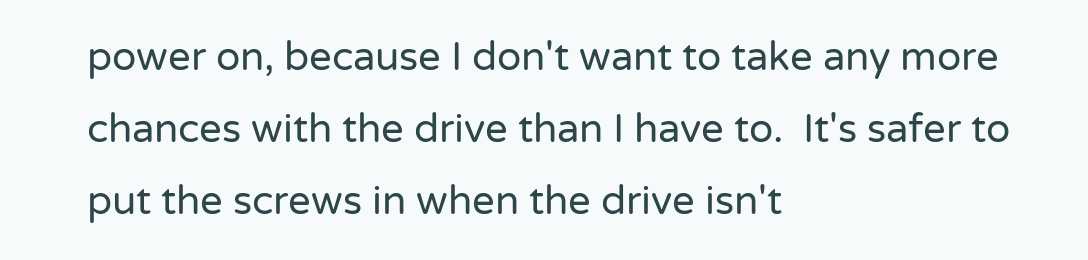power on, because I don't want to take any more chances with the drive than I have to.  It's safer to put the screws in when the drive isn't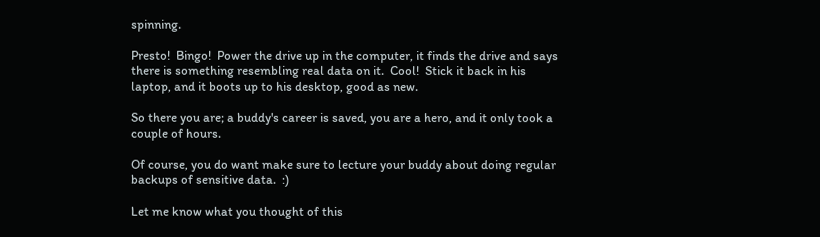spinning.

Presto!  Bingo!  Power the drive up in the computer, it finds the drive and says there is something resembling real data on it.  Cool!  Stick it back in his laptop, and it boots up to his desktop, good as new.

So there you are; a buddy's career is saved, you are a hero, and it only took a couple of hours.

Of course, you do want make sure to lecture your buddy about doing regular backups of sensitive data.  :)

Let me know what you thought of this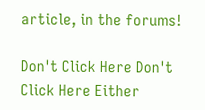article, in the forums!

Don't Click Here Don't Click Here Either